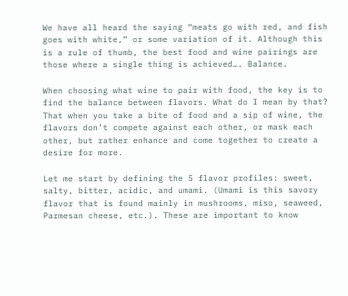We have all heard the saying “meats go with red, and fish goes with white,” or some variation of it. Although this is a rule of thumb, the best food and wine pairings are those where a single thing is achieved…. Balance.

When choosing what wine to pair with food, the key is to find the balance between flavors. What do I mean by that? That when you take a bite of food and a sip of wine, the flavors don’t compete against each other, or mask each other, but rather enhance and come together to create a desire for more.

Let me start by defining the 5 flavor profiles: sweet, salty, bitter, acidic, and umami. (Umami is this savory flavor that is found mainly in mushrooms, miso, seaweed, Parmesan cheese, etc.). These are important to know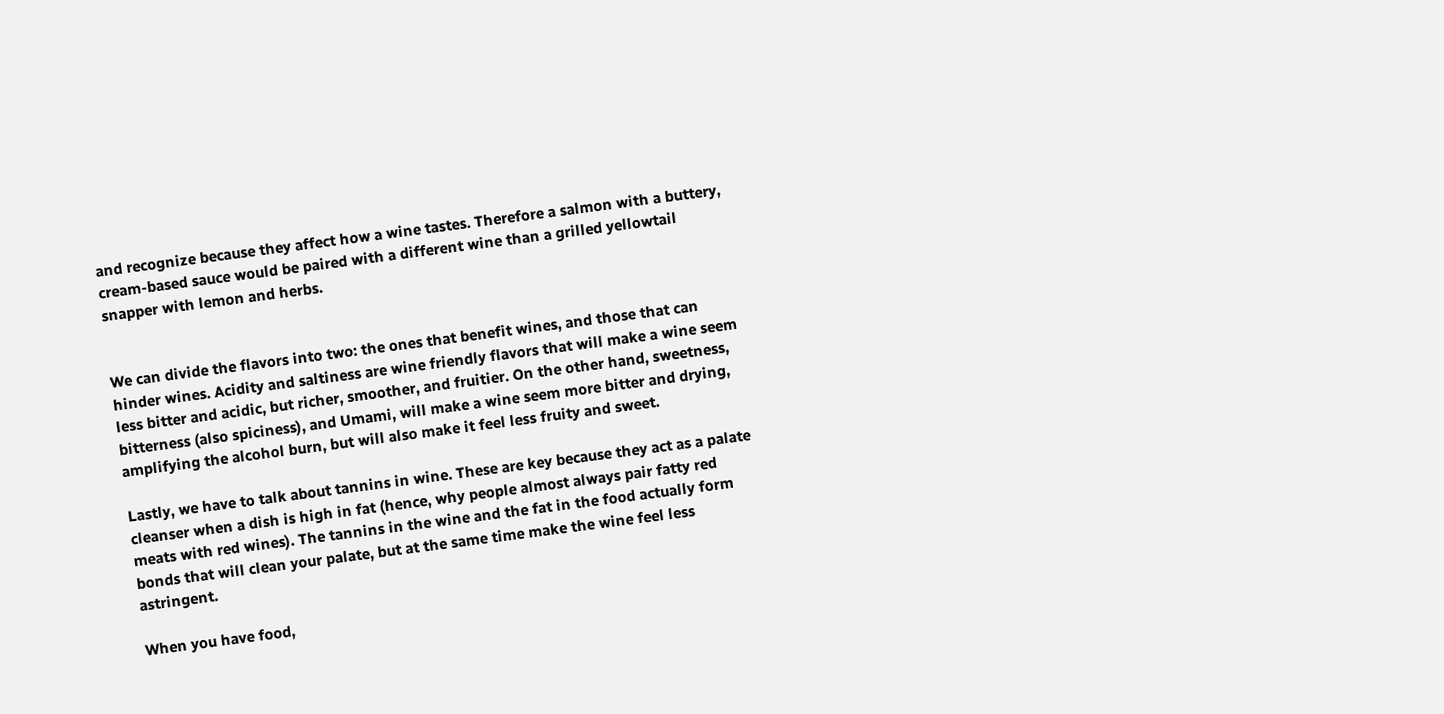and recognize because they affect how a wine tastes. Therefore a salmon with a buttery, cream-based sauce would be paired with a different wine than a grilled yellowtail snapper with lemon and herbs.


We can divide the flavors into two: the ones that benefit wines, and those that can hinder wines. Acidity and saltiness are wine friendly flavors that will make a wine seem less bitter and acidic, but richer, smoother, and fruitier. On the other hand, sweetness, bitterness (also spiciness), and Umami, will make a wine seem more bitter and drying, amplifying the alcohol burn, but will also make it feel less fruity and sweet.

Lastly, we have to talk about tannins in wine. These are key because they act as a palate cleanser when a dish is high in fat (hence, why people almost always pair fatty red meats with red wines). The tannins in the wine and the fat in the food actually form bonds that will clean your palate, but at the same time make the wine feel less astringent.

When you have food,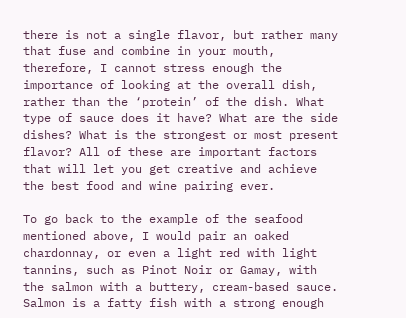there is not a single flavor, but rather many that fuse and combine in your mouth, therefore, I cannot stress enough the importance of looking at the overall dish, rather than the ‘protein’ of the dish. What type of sauce does it have? What are the side dishes? What is the strongest or most present flavor? All of these are important factors that will let you get creative and achieve the best food and wine pairing ever.

To go back to the example of the seafood mentioned above, I would pair an oaked chardonnay, or even a light red with light tannins, such as Pinot Noir or Gamay, with the salmon with a buttery, cream-based sauce. Salmon is a fatty fish with a strong enough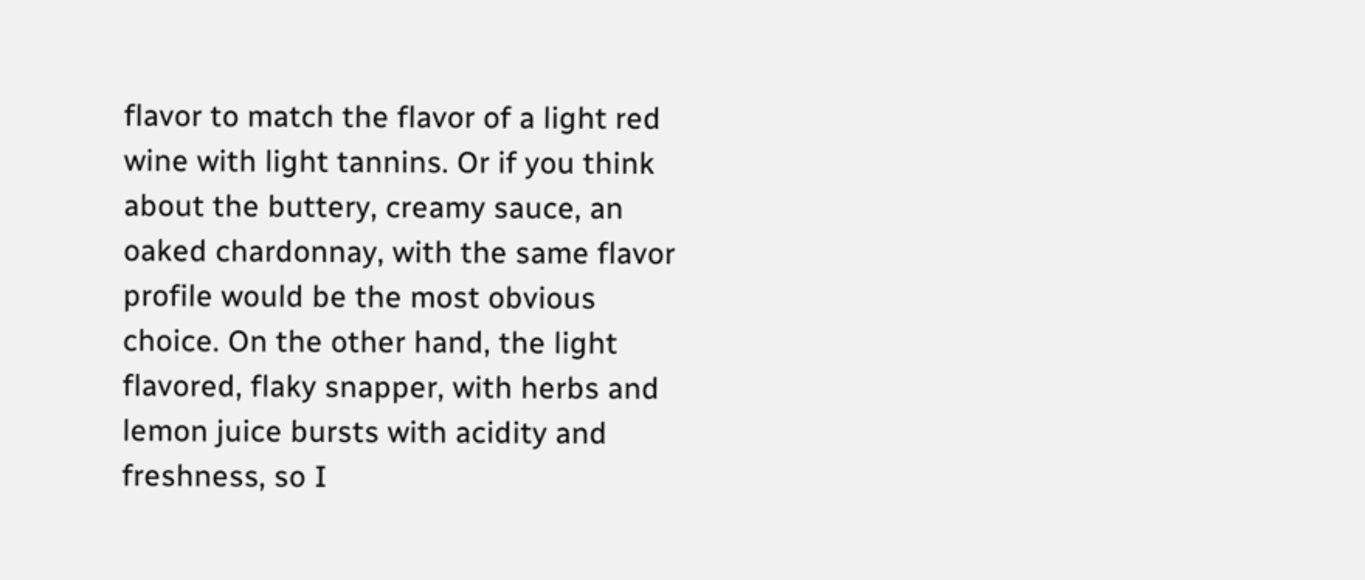flavor to match the flavor of a light red wine with light tannins. Or if you think about the buttery, creamy sauce, an oaked chardonnay, with the same flavor profile would be the most obvious choice. On the other hand, the light flavored, flaky snapper, with herbs and lemon juice bursts with acidity and freshness, so I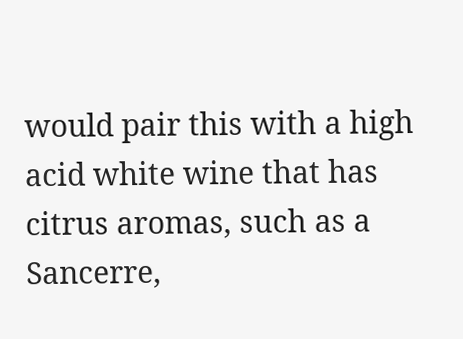would pair this with a high acid white wine that has citrus aromas, such as a Sancerre,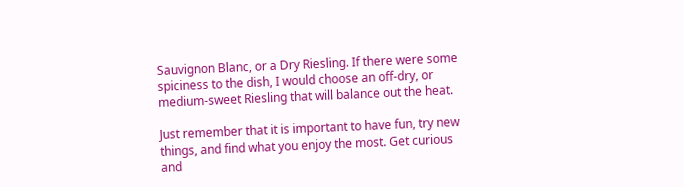Sauvignon Blanc, or a Dry Riesling. If there were some spiciness to the dish, I would choose an off-dry, or medium-sweet Riesling that will balance out the heat.

Just remember that it is important to have fun, try new things, and find what you enjoy the most. Get curious and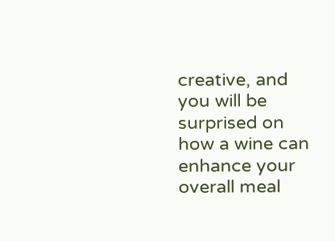creative, and you will be surprised on how a wine can enhance your overall meal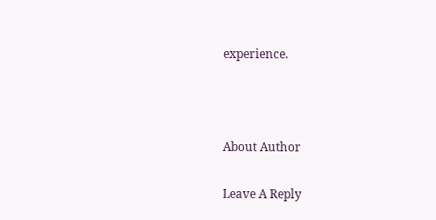experience.



About Author

Leave A Reply